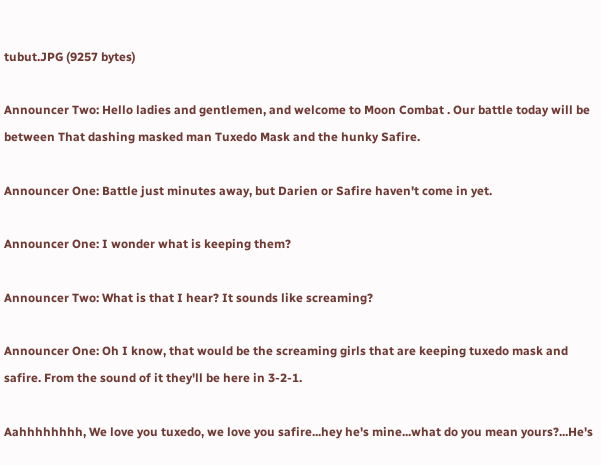tubut.JPG (9257 bytes)

Announcer Two: Hello ladies and gentlemen, and welcome to Moon Combat . Our battle today will be between That dashing masked man Tuxedo Mask and the hunky Safire.

Announcer One: Battle just minutes away, but Darien or Safire haven't come in yet.

Announcer One: I wonder what is keeping them?

Announcer Two: What is that I hear? It sounds like screaming?

Announcer One: Oh I know, that would be the screaming girls that are keeping tuxedo mask and safire. From the sound of it they'll be here in 3-2-1.

Aahhhhhhhh, We love you tuxedo, we love you safire...hey he's mine...what do you mean yours?...He's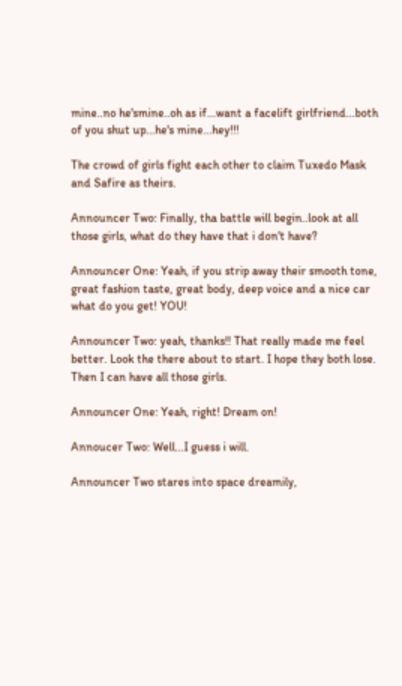mine..no he'smine..oh as if...want a facelift girlfriend...both of you shut up...he's mine...hey!!!

The crowd of girls fight each other to claim Tuxedo Mask and Safire as theirs.

Announcer Two: Finally, tha battle will begin..look at all those girls, what do they have that i don't have?

Announcer One: Yeah, if you strip away their smooth tone, great fashion taste, great body, deep voice and a nice car what do you get! YOU!

Announcer Two: yeah, thanks!! That really made me feel better. Look the there about to start. I hope they both lose. Then I can have all those girls.

Announcer One: Yeah, right! Dream on!

Annoucer Two: Well...I guess i will.

Announcer Two stares into space dreamily,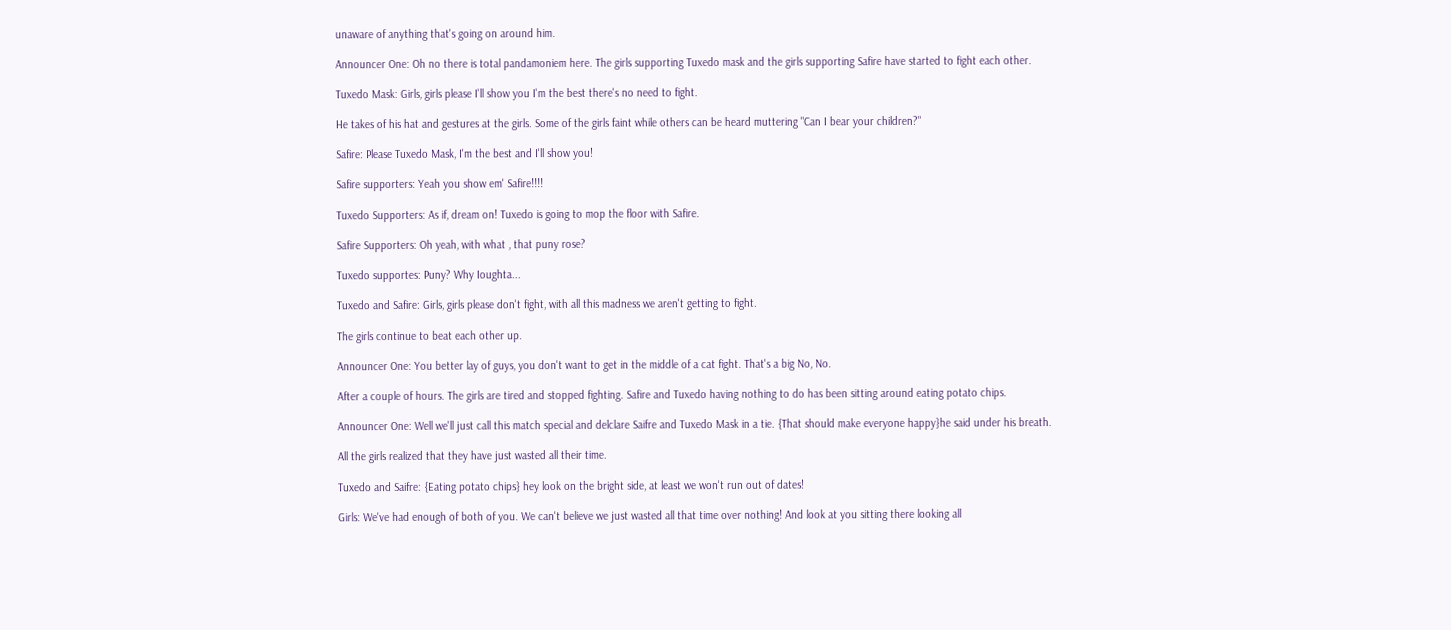unaware of anything that's going on around him.

Announcer One: Oh no there is total pandamoniem here. The girls supporting Tuxedo mask and the girls supporting Safire have started to fight each other.

Tuxedo Mask: Girls, girls please I'll show you I'm the best there's no need to fight.

He takes of his hat and gestures at the girls. Some of the girls faint while others can be heard muttering "Can I bear your children?"

Safire: Please Tuxedo Mask, I'm the best and I'll show you!

Safire supporters: Yeah you show em' Safire!!!!

Tuxedo Supporters: As if, dream on! Tuxedo is going to mop the floor with Safire.

Safire Supporters: Oh yeah, with what , that puny rose?

Tuxedo supportes: Puny? Why Ioughta...

Tuxedo and Safire: Girls, girls please don't fight, with all this madness we aren't getting to fight.

The girls continue to beat each other up.

Announcer One: You better lay of guys, you don't want to get in the middle of a cat fight. That's a big No, No.

After a couple of hours. The girls are tired and stopped fighting. Safire and Tuxedo having nothing to do has been sitting around eating potato chips.

Announcer One: Well we'll just call this match special and delclare Saifre and Tuxedo Mask in a tie. {That should make everyone happy}he said under his breath.

All the girls realized that they have just wasted all their time.

Tuxedo and Saifre: {Eating potato chips} hey look on the bright side, at least we won't run out of dates!

Girls: We've had enough of both of you. We can't believe we just wasted all that time over nothing! And look at you sitting there looking all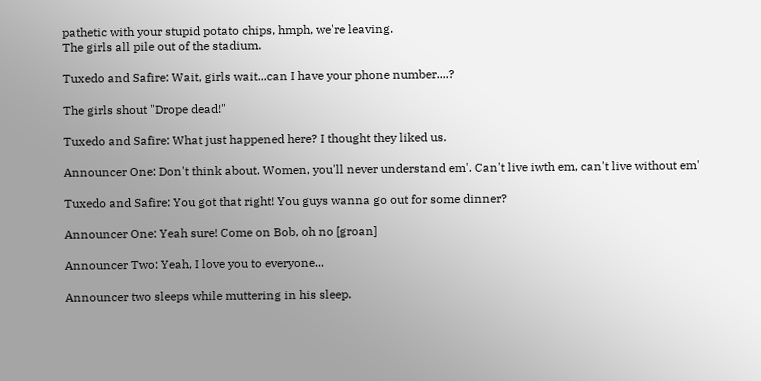pathetic with your stupid potato chips, hmph, we're leaving.
The girls all pile out of the stadium.

Tuxedo and Safire: Wait, girls wait...can I have your phone number....?

The girls shout "Drope dead!"

Tuxedo and Safire: What just happened here? I thought they liked us.

Announcer One: Don't think about. Women, you'll never understand em'. Can't live iwth em, can't live without em'

Tuxedo and Safire: You got that right! You guys wanna go out for some dinner?

Announcer One: Yeah sure! Come on Bob, oh no [groan]

Announcer Two: Yeah, I love you to everyone...

Announcer two sleeps while muttering in his sleep.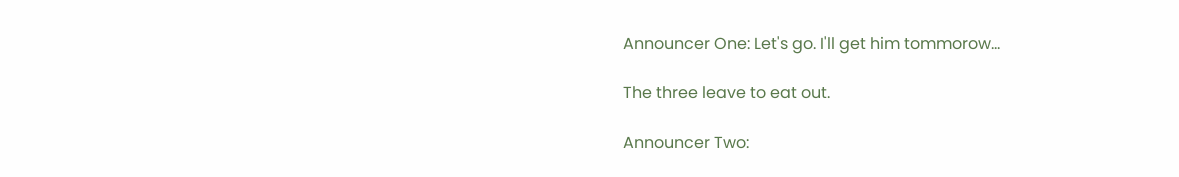Announcer One: Let's go. I'll get him tommorow...

The three leave to eat out.

Announcer Two: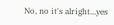No, no it's alright...yes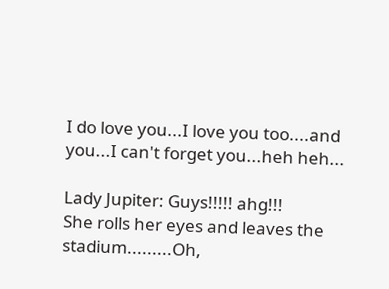I do love you...I love you too....and you...I can't forget you...heh heh...

Lady Jupiter: Guys!!!!! ahg!!!
She rolls her eyes and leaves the stadium.........Oh,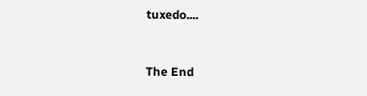tuxedo....


The End